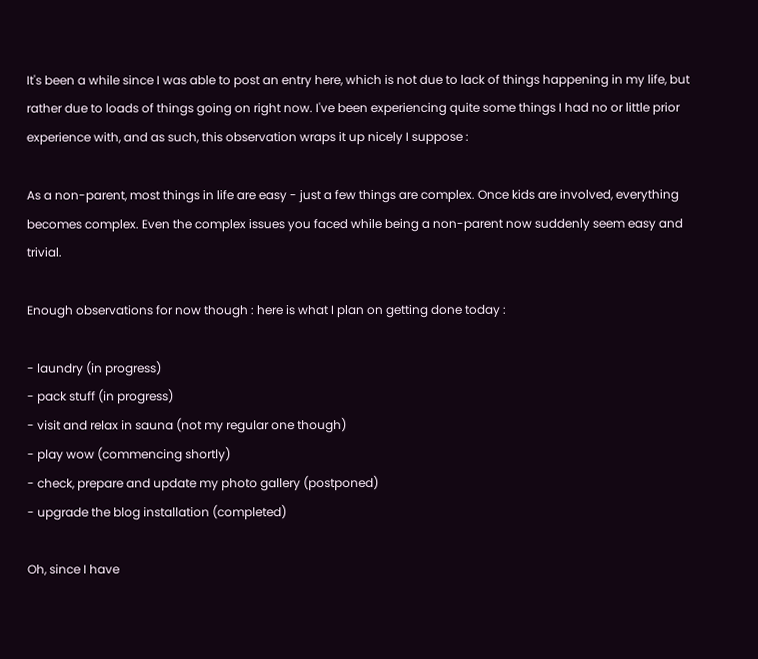It's been a while since I was able to post an entry here, which is not due to lack of things happening in my life, but rather due to loads of things going on right now. I've been experiencing quite some things I had no or little prior experience with, and as such, this observation wraps it up nicely I suppose :

As a non-parent, most things in life are easy - just a few things are complex. Once kids are involved, everything becomes complex. Even the complex issues you faced while being a non-parent now suddenly seem easy and trivial.

Enough observations for now though : here is what I plan on getting done today :

- laundry (in progress)
- pack stuff (in progress)
- visit and relax in sauna (not my regular one though)
- play wow (commencing shortly)
- check, prepare and update my photo gallery (postponed)
- upgrade the blog installation (completed)

Oh, since I have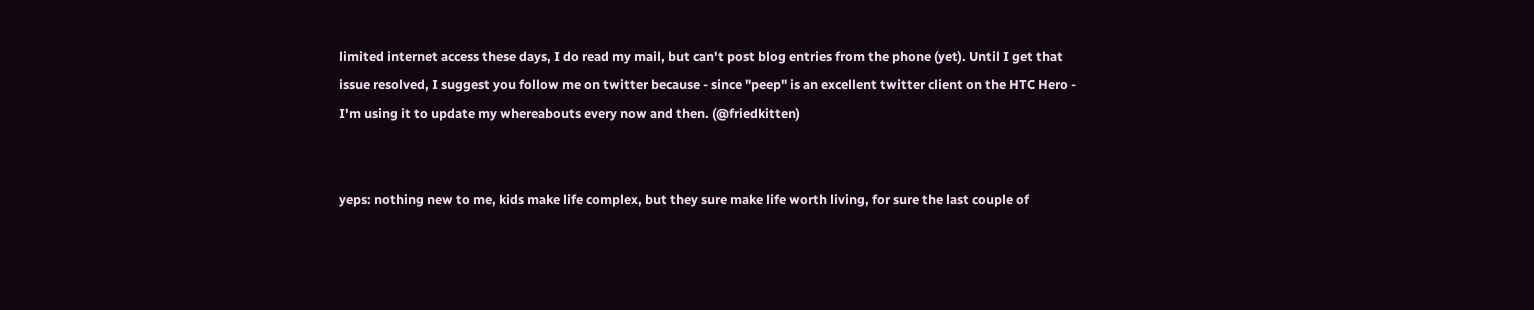limited internet access these days, I do read my mail, but can't post blog entries from the phone (yet). Until I get that issue resolved, I suggest you follow me on twitter because - since "peep" is an excellent twitter client on the HTC Hero - I'm using it to update my whereabouts every now and then. (@friedkitten)


yeps: nothing new to me, kids make life complex, but they sure make life worth living, for sure the last couple of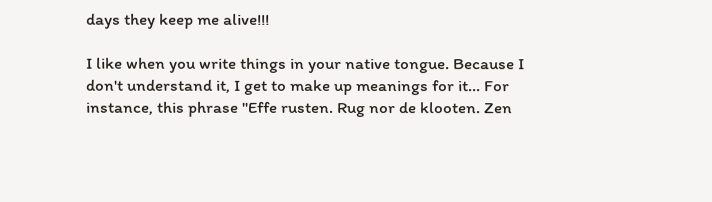days they keep me alive!!!

I like when you write things in your native tongue. Because I don't understand it, I get to make up meanings for it... For instance, this phrase "Effe rusten. Rug nor de klooten. Zen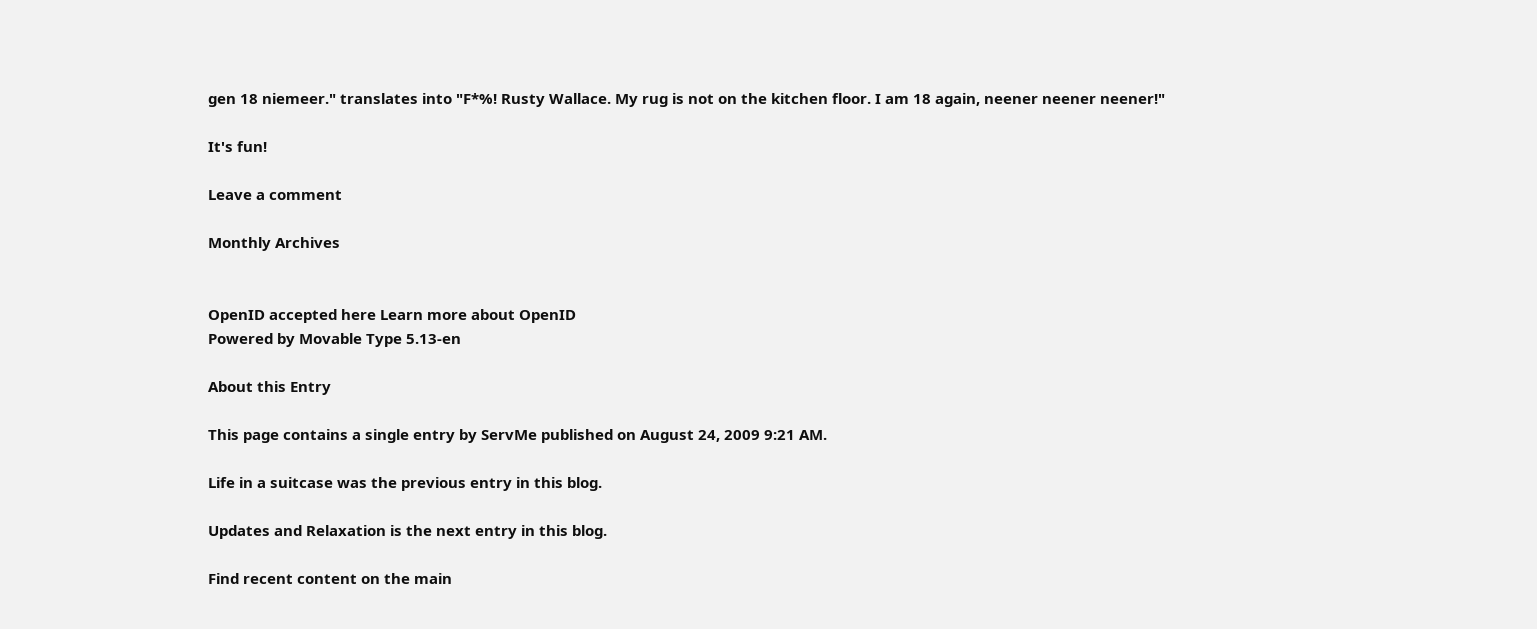gen 18 niemeer." translates into "F*%! Rusty Wallace. My rug is not on the kitchen floor. I am 18 again, neener neener neener!"

It's fun!

Leave a comment

Monthly Archives


OpenID accepted here Learn more about OpenID
Powered by Movable Type 5.13-en

About this Entry

This page contains a single entry by ServMe published on August 24, 2009 9:21 AM.

Life in a suitcase was the previous entry in this blog.

Updates and Relaxation is the next entry in this blog.

Find recent content on the main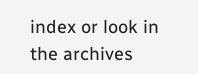index or look in the archives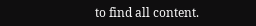to find all content.